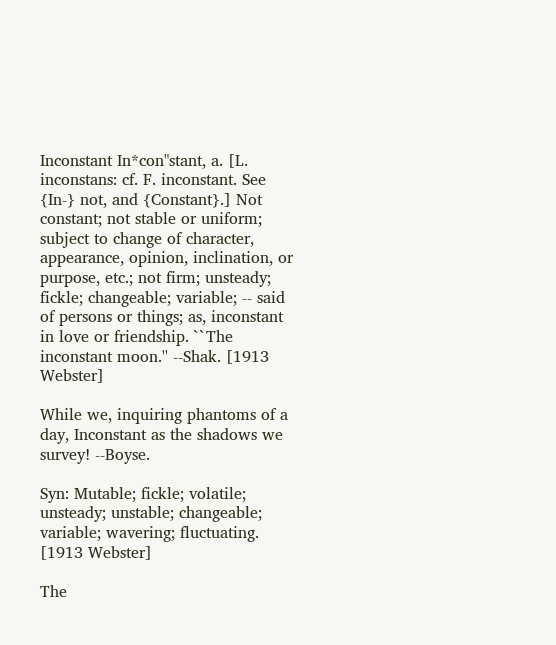Inconstant In*con"stant, a. [L. inconstans: cf. F. inconstant. See {In-} not, and {Constant}.] Not constant; not stable or uniform; subject to change of character, appearance, opinion, inclination, or purpose, etc.; not firm; unsteady; fickle; changeable; variable; -- said of persons or things; as, inconstant in love or friendship. ``The inconstant moon.'' --Shak. [1913 Webster]

While we, inquiring phantoms of a day, Inconstant as the shadows we survey! --Boyse.

Syn: Mutable; fickle; volatile; unsteady; unstable; changeable; variable; wavering; fluctuating. [1913 Webster]

The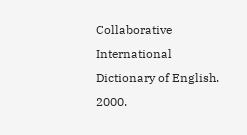Collaborative International Dictionary of English. 2000.